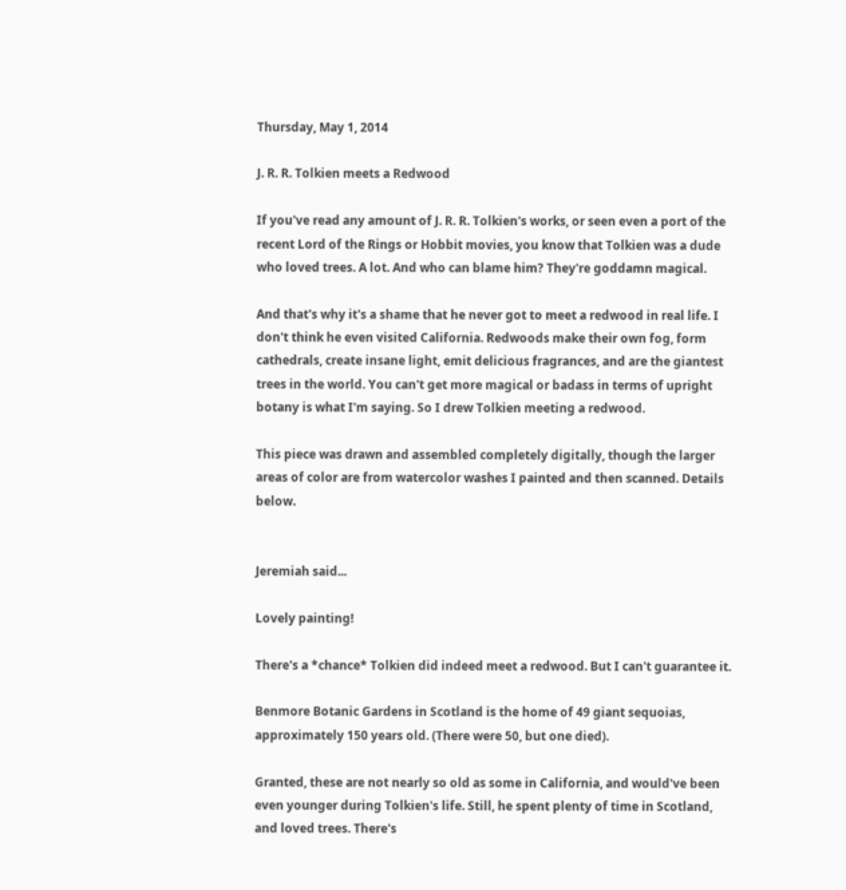Thursday, May 1, 2014

J. R. R. Tolkien meets a Redwood

If you've read any amount of J. R. R. Tolkien's works, or seen even a port of the recent Lord of the Rings or Hobbit movies, you know that Tolkien was a dude who loved trees. A lot. And who can blame him? They're goddamn magical.

And that's why it's a shame that he never got to meet a redwood in real life. I don't think he even visited California. Redwoods make their own fog, form cathedrals, create insane light, emit delicious fragrances, and are the giantest trees in the world. You can't get more magical or badass in terms of upright botany is what I'm saying. So I drew Tolkien meeting a redwood.

This piece was drawn and assembled completely digitally, though the larger areas of color are from watercolor washes I painted and then scanned. Details below.


Jeremiah said...

Lovely painting!

There's a *chance* Tolkien did indeed meet a redwood. But I can't guarantee it.

Benmore Botanic Gardens in Scotland is the home of 49 giant sequoias, approximately 150 years old. (There were 50, but one died).

Granted, these are not nearly so old as some in California, and would've been even younger during Tolkien's life. Still, he spent plenty of time in Scotland, and loved trees. There's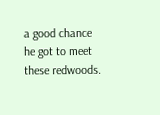a good chance he got to meet these redwoods.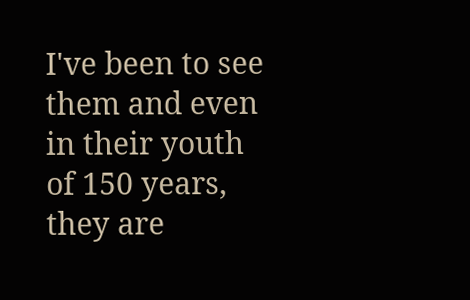I've been to see them and even in their youth of 150 years, they are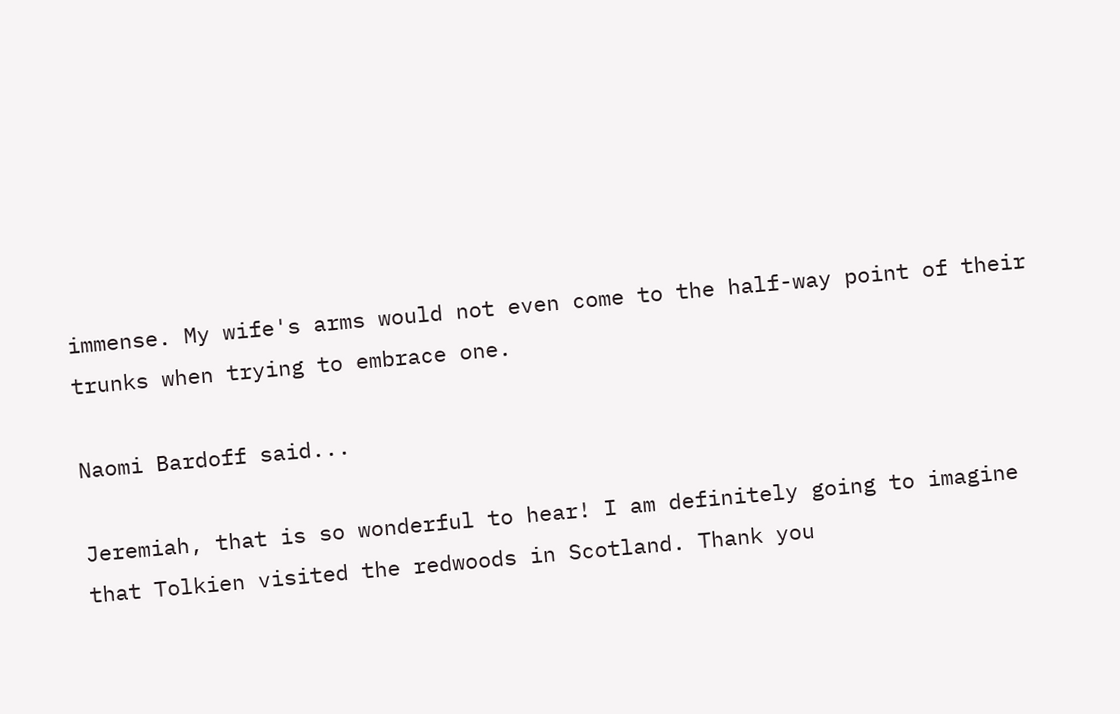immense. My wife's arms would not even come to the half-way point of their trunks when trying to embrace one.

Naomi Bardoff said...

Jeremiah, that is so wonderful to hear! I am definitely going to imagine that Tolkien visited the redwoods in Scotland. Thank you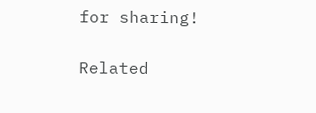for sharing!

Related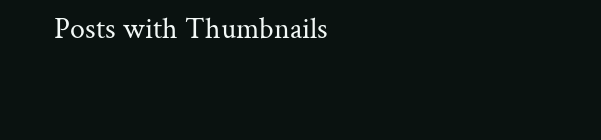Posts with Thumbnails